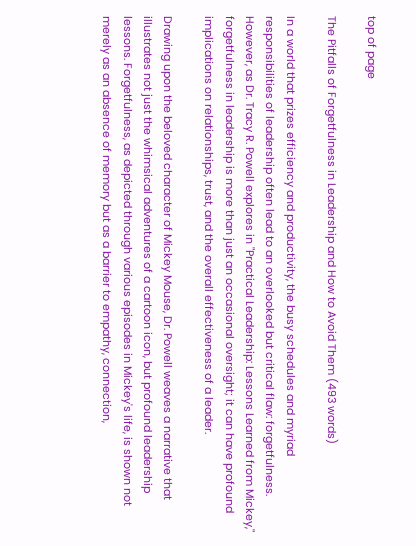top of page

The Pitfalls of Forgetfulness in Leadership and How to Avoid Them (493 words)

In a world that prizes efficiency and productivity, the busy schedules and myriad responsibilities of leadership often lead to an overlooked but critical flaw: forgetfulness. However, as Dr. Tracy R. Powell explores in "Practical Leadership: Lessons Learned from Mickey," forgetfulness in leadership is more than just an occasional oversight; it can have profound implications on relationships, trust, and the overall effectiveness of a leader.

Drawing upon the beloved character of Mickey Mouse, Dr. Powell weaves a narrative that illustrates not just the whimsical adventures of a cartoon icon, but profound leadership lessons. Forgetfulness, as depicted through various episodes in Mickey's life, is shown not merely as an absence of memory but as a barrier to empathy, connection,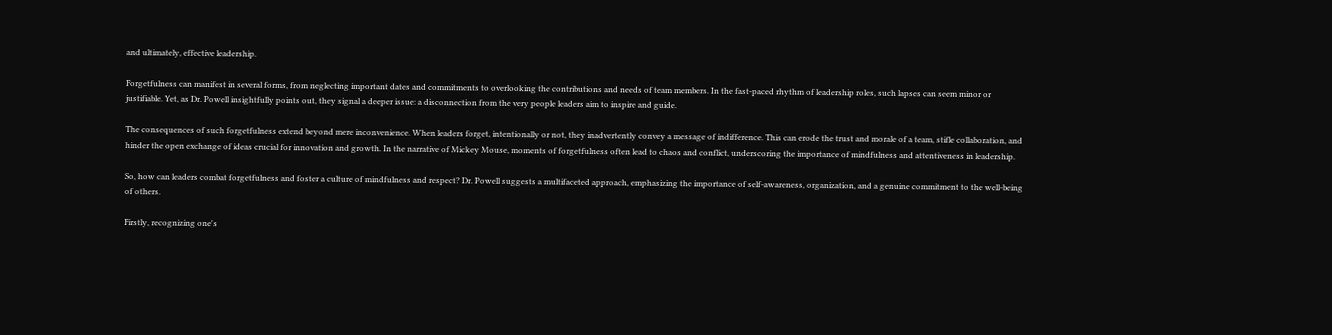and ultimately, effective leadership.

Forgetfulness can manifest in several forms, from neglecting important dates and commitments to overlooking the contributions and needs of team members. In the fast-paced rhythm of leadership roles, such lapses can seem minor or justifiable. Yet, as Dr. Powell insightfully points out, they signal a deeper issue: a disconnection from the very people leaders aim to inspire and guide.

The consequences of such forgetfulness extend beyond mere inconvenience. When leaders forget, intentionally or not, they inadvertently convey a message of indifference. This can erode the trust and morale of a team, stifle collaboration, and hinder the open exchange of ideas crucial for innovation and growth. In the narrative of Mickey Mouse, moments of forgetfulness often lead to chaos and conflict, underscoring the importance of mindfulness and attentiveness in leadership.

So, how can leaders combat forgetfulness and foster a culture of mindfulness and respect? Dr. Powell suggests a multifaceted approach, emphasizing the importance of self-awareness, organization, and a genuine commitment to the well-being of others.

Firstly, recognizing one's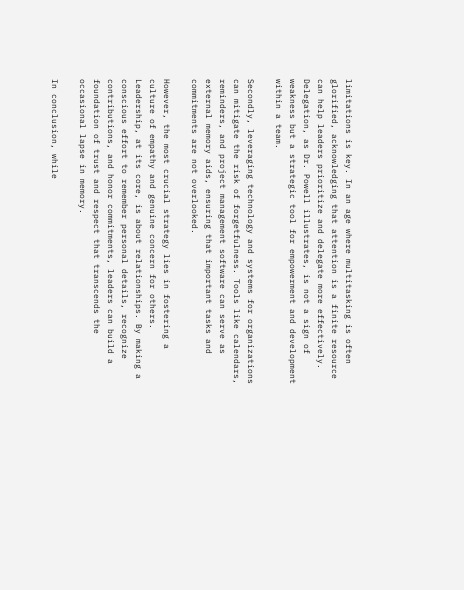limitations is key. In an age where multitasking is often glorified, acknowledging that attention is a finite resource can help leaders prioritize and delegate more effectively. Delegation, as Dr. Powell illustrates, is not a sign of weakness but a strategic tool for empowerment and development within a team.

Secondly, leveraging technology and systems for organizations can mitigate the risk of forgetfulness. Tools like calendars, reminders, and project management software can serve as external memory aids, ensuring that important tasks and commitments are not overlooked.

However, the most crucial strategy lies in fostering a culture of empathy and genuine concern for others. Leadership, at its core, is about relationships. By making a conscious effort to remember personal details, recognize contributions, and honor commitments, leaders can build a foundation of trust and respect that transcends the occasional lapse in memory.

In conclusion, while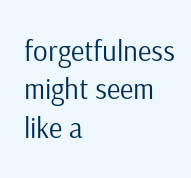forgetfulness might seem like a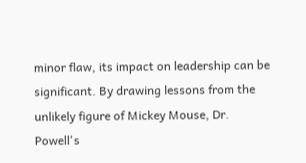minor flaw, its impact on leadership can be significant. By drawing lessons from the unlikely figure of Mickey Mouse, Dr. Powell's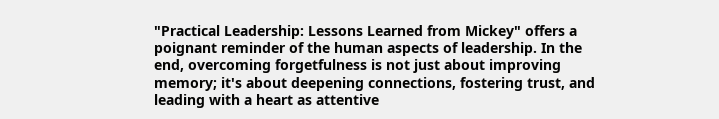"Practical Leadership: Lessons Learned from Mickey" offers a poignant reminder of the human aspects of leadership. In the end, overcoming forgetfulness is not just about improving memory; it's about deepening connections, fostering trust, and leading with a heart as attentive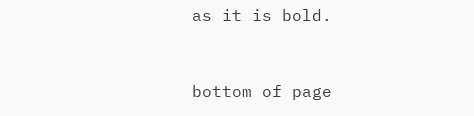as it is bold.


bottom of page